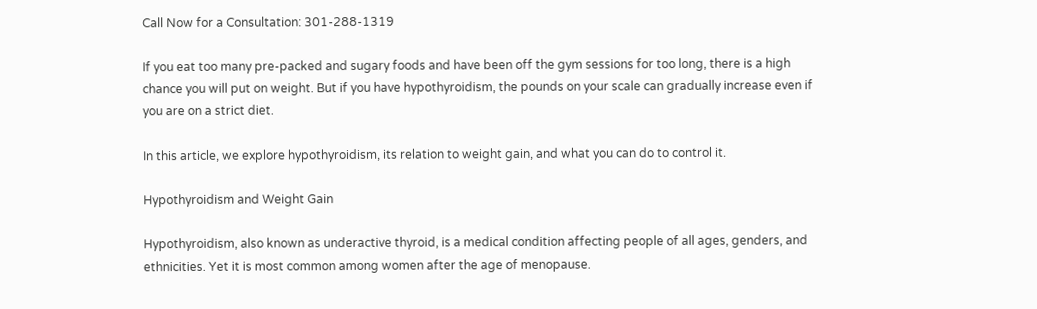Call Now for a Consultation: 301-288-1319

If you eat too many pre-packed and sugary foods and have been off the gym sessions for too long, there is a high chance you will put on weight. But if you have hypothyroidism, the pounds on your scale can gradually increase even if you are on a strict diet.

In this article, we explore hypothyroidism, its relation to weight gain, and what you can do to control it.

Hypothyroidism and Weight Gain

Hypothyroidism, also known as underactive thyroid, is a medical condition affecting people of all ages, genders, and ethnicities. Yet it is most common among women after the age of menopause.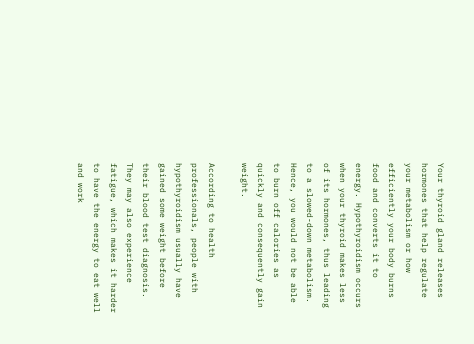Your thyroid gland releases hormones that help regulate your metabolism or how efficiently your body burns food and converts it to energy. Hypothyroidism occurs when your thyroid makes less of its hormones, thus leading to a slowed-down metabolism. Hence, you would not be able to burn off calories as quickly and consequently gain weight.

According to health professionals, people with hypothyroidism usually have gained some weight before their blood test diagnosis. They may also experience fatigue, which makes it harder to have the energy to eat well and work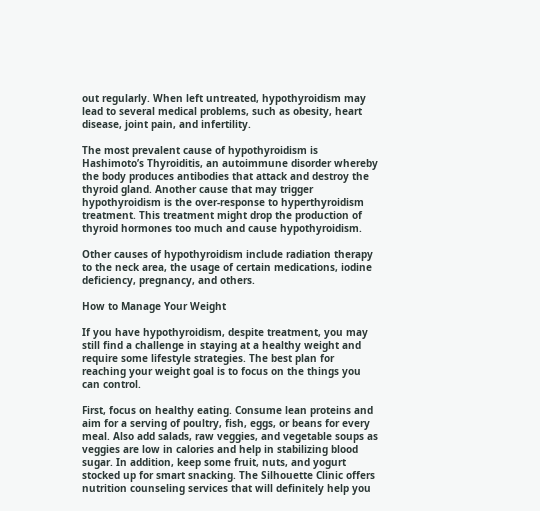out regularly. When left untreated, hypothyroidism may lead to several medical problems, such as obesity, heart disease, joint pain, and infertility.

The most prevalent cause of hypothyroidism is Hashimoto’s Thyroiditis, an autoimmune disorder whereby the body produces antibodies that attack and destroy the thyroid gland. Another cause that may trigger hypothyroidism is the over-response to hyperthyroidism treatment. This treatment might drop the production of thyroid hormones too much and cause hypothyroidism.

Other causes of hypothyroidism include radiation therapy to the neck area, the usage of certain medications, iodine deficiency, pregnancy, and others.

How to Manage Your Weight

If you have hypothyroidism, despite treatment, you may still find a challenge in staying at a healthy weight and require some lifestyle strategies. The best plan for reaching your weight goal is to focus on the things you can control.

First, focus on healthy eating. Consume lean proteins and aim for a serving of poultry, fish, eggs, or beans for every meal. Also add salads, raw veggies, and vegetable soups as veggies are low in calories and help in stabilizing blood sugar. In addition, keep some fruit, nuts, and yogurt stocked up for smart snacking. The Silhouette Clinic offers nutrition counseling services that will definitely help you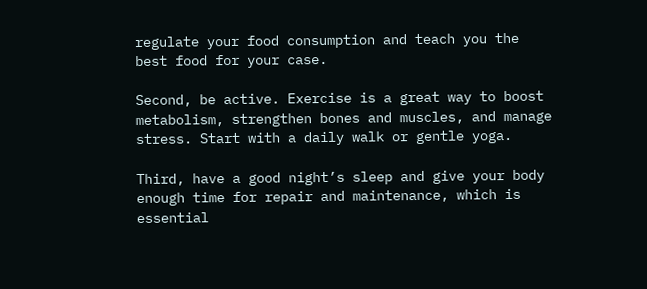regulate your food consumption and teach you the best food for your case.

Second, be active. Exercise is a great way to boost metabolism, strengthen bones and muscles, and manage stress. Start with a daily walk or gentle yoga.

Third, have a good night’s sleep and give your body enough time for repair and maintenance, which is essential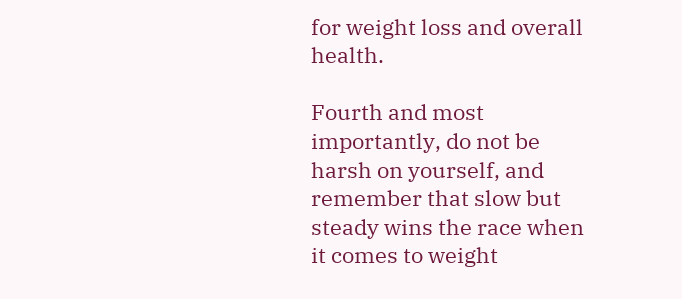for weight loss and overall health.

Fourth and most importantly, do not be harsh on yourself, and remember that slow but steady wins the race when it comes to weight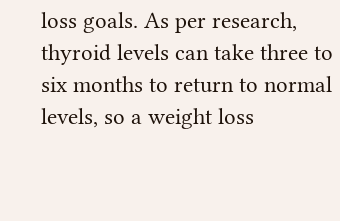loss goals. As per research, thyroid levels can take three to six months to return to normal levels, so a weight loss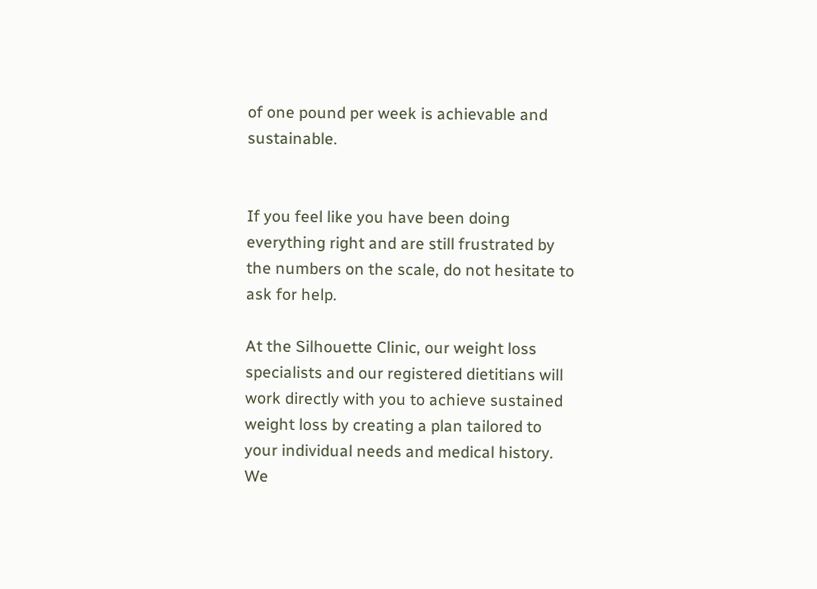of one pound per week is achievable and sustainable.


If you feel like you have been doing everything right and are still frustrated by the numbers on the scale, do not hesitate to ask for help.

At the Silhouette Clinic, our weight loss specialists and our registered dietitians will work directly with you to achieve sustained weight loss by creating a plan tailored to your individual needs and medical history. We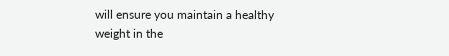will ensure you maintain a healthy weight in the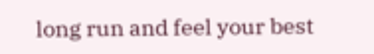long run and feel your best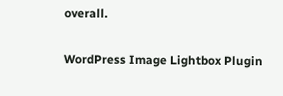overall.

WordPress Image Lightbox Plugin